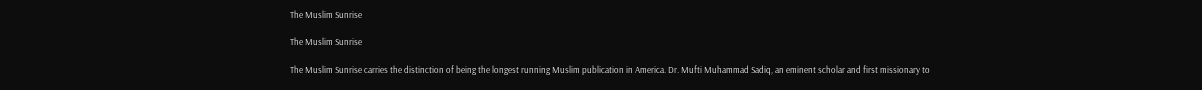The Muslim Sunrise

The Muslim Sunrise

The Muslim Sunrise carries the distinction of being the longest running Muslim publication in America. Dr. Mufti Muhammad Sadiq, an eminent scholar and first missionary to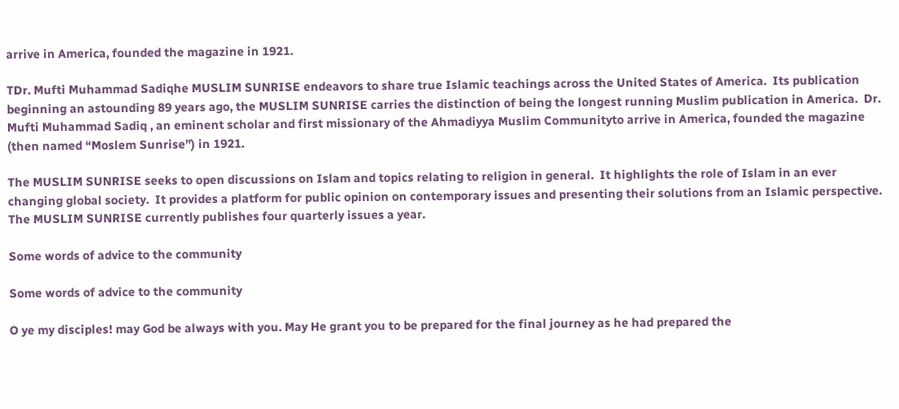arrive in America, founded the magazine in 1921.

TDr. Mufti Muhammad Sadiqhe MUSLIM SUNRISE endeavors to share true Islamic teachings across the United States of America.  Its publication beginning an astounding 89 years ago, the MUSLIM SUNRISE carries the distinction of being the longest running Muslim publication in America.  Dr. Mufti Muhammad Sadiq , an eminent scholar and first missionary of the Ahmadiyya Muslim Communityto arrive in America, founded the magazine (then named “Moslem Sunrise”) in 1921.

The MUSLIM SUNRISE seeks to open discussions on Islam and topics relating to religion in general.  It highlights the role of Islam in an ever changing global society.  It provides a platform for public opinion on contemporary issues and presenting their solutions from an Islamic perspective.  The MUSLIM SUNRISE currently publishes four quarterly issues a year.

Some words of advice to the community

Some words of advice to the community

O ye my disciples! may God be always with you. May He grant you to be prepared for the final journey as he had prepared the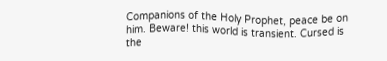Companions of the Holy Prophet, peace be on him. Beware! this world is transient. Cursed is the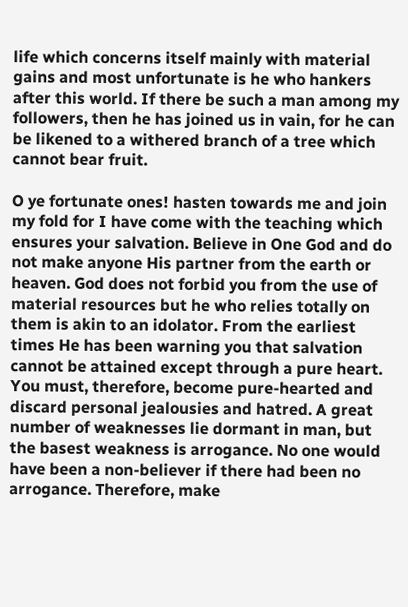life which concerns itself mainly with material gains and most unfortunate is he who hankers after this world. If there be such a man among my followers, then he has joined us in vain, for he can be likened to a withered branch of a tree which cannot bear fruit.

O ye fortunate ones! hasten towards me and join my fold for I have come with the teaching which ensures your salvation. Believe in One God and do not make anyone His partner from the earth or heaven. God does not forbid you from the use of material resources but he who relies totally on them is akin to an idolator. From the earliest times He has been warning you that salvation cannot be attained except through a pure heart. You must, therefore, become pure-hearted and discard personal jealousies and hatred. A great number of weaknesses lie dormant in man, but the basest weakness is arrogance. No one would have been a non-believer if there had been no arrogance. Therefore, make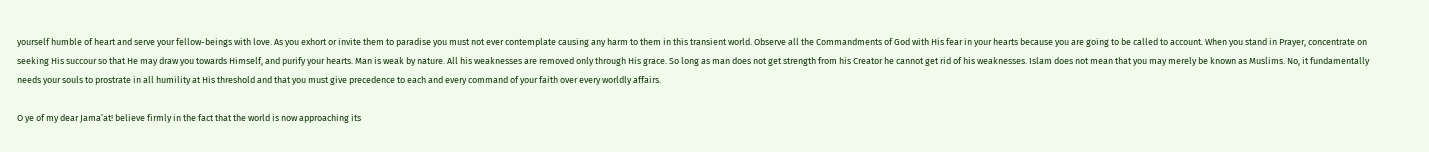yourself humble of heart and serve your fellow-beings with love. As you exhort or invite them to paradise you must not ever contemplate causing any harm to them in this transient world. Observe all the Commandments of God with His fear in your hearts because you are going to be called to account. When you stand in Prayer, concentrate on seeking His succour so that He may draw you towards Himself, and purify your hearts. Man is weak by nature. All his weaknesses are removed only through His grace. So long as man does not get strength from his Creator he cannot get rid of his weaknesses. Islam does not mean that you may merely be known as Muslims. No, it fundamentally needs your souls to prostrate in all humility at His threshold and that you must give precedence to each and every command of your faith over every worldly affairs.

O ye of my dear Jama’at! believe firmly in the fact that the world is now approaching its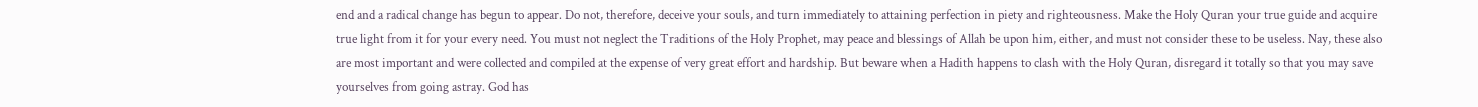end and a radical change has begun to appear. Do not, therefore, deceive your souls, and turn immediately to attaining perfection in piety and righteousness. Make the Holy Quran your true guide and acquire true light from it for your every need. You must not neglect the Traditions of the Holy Prophet, may peace and blessings of Allah be upon him, either, and must not consider these to be useless. Nay, these also are most important and were collected and compiled at the expense of very great effort and hardship. But beware when a Hadith happens to clash with the Holy Quran, disregard it totally so that you may save yourselves from going astray. God has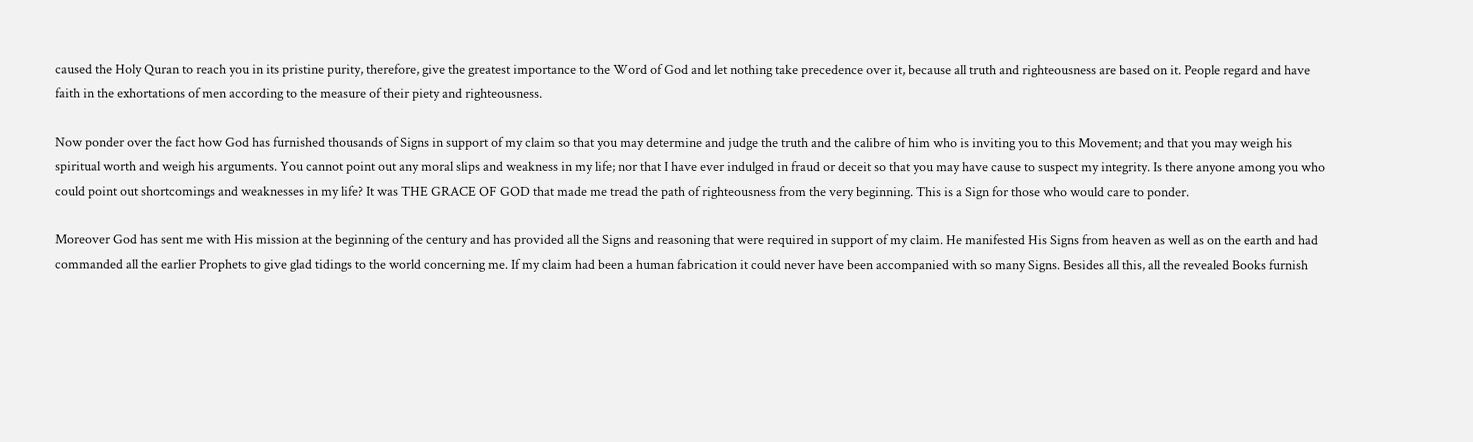caused the Holy Quran to reach you in its pristine purity, therefore, give the greatest importance to the Word of God and let nothing take precedence over it, because all truth and righteousness are based on it. People regard and have faith in the exhortations of men according to the measure of their piety and righteousness.

Now ponder over the fact how God has furnished thousands of Signs in support of my claim so that you may determine and judge the truth and the calibre of him who is inviting you to this Movement; and that you may weigh his spiritual worth and weigh his arguments. You cannot point out any moral slips and weakness in my life; nor that I have ever indulged in fraud or deceit so that you may have cause to suspect my integrity. Is there anyone among you who could point out shortcomings and weaknesses in my life? It was THE GRACE OF GOD that made me tread the path of righteousness from the very beginning. This is a Sign for those who would care to ponder.

Moreover God has sent me with His mission at the beginning of the century and has provided all the Signs and reasoning that were required in support of my claim. He manifested His Signs from heaven as well as on the earth and had commanded all the earlier Prophets to give glad tidings to the world concerning me. If my claim had been a human fabrication it could never have been accompanied with so many Signs. Besides all this, all the revealed Books furnish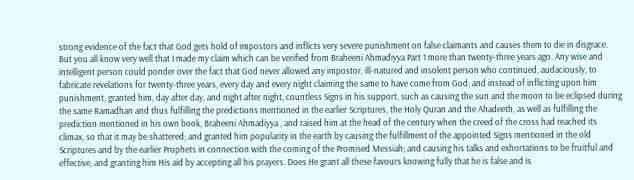strong evidence of the fact that God gets hold of impostors and inflicts very severe punishment on false claimants and causes them to die in disgrace. But you all know very well that I made my claim which can be verified from Braheeni Ahmadiyya Part 1 more than twenty-three years ago. Any wise and intelligent person could ponder over the fact that God never allowed any impostor, ill-natured and insolent person who continued, audaciously, to fabricate revelations for twenty-three years, every day and every night claiming the same to have come from God; and instead of inflicting upon him punishment, granted him, day after day, and night after night, countless Signs in his support, such as causing the sun and the moon to be eclipsed during the same Ramadhan and thus fulfilling the predictions mentioned in the earlier Scriptures, the Holy Quran and the Ahadeeth, as well as fulfilling the prediction mentioned in his own book, Braheeni Ahmadiyya , and raised him at the head of the century when the creed of the cross had reached its climax, so that it may be shattered; and granted him popularity in the earth by causing the fulfillment of the appointed Signs mentioned in the old Scriptures and by the earlier Prophets in connection with the coming of the Promised Messiah; and causing his talks and exhortations to be fruitful and effective, and granting him His aid by accepting all his prayers. Does He grant all these favours knowing fully that he is false and is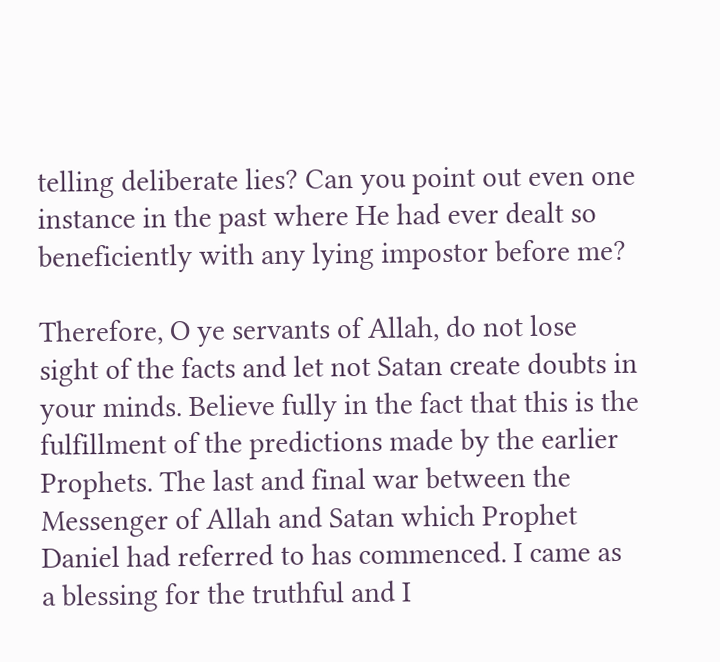telling deliberate lies? Can you point out even one instance in the past where He had ever dealt so beneficiently with any lying impostor before me?

Therefore, O ye servants of Allah, do not lose sight of the facts and let not Satan create doubts in your minds. Believe fully in the fact that this is the fulfillment of the predictions made by the earlier Prophets. The last and final war between the Messenger of Allah and Satan which Prophet Daniel had referred to has commenced. I came as a blessing for the truthful and I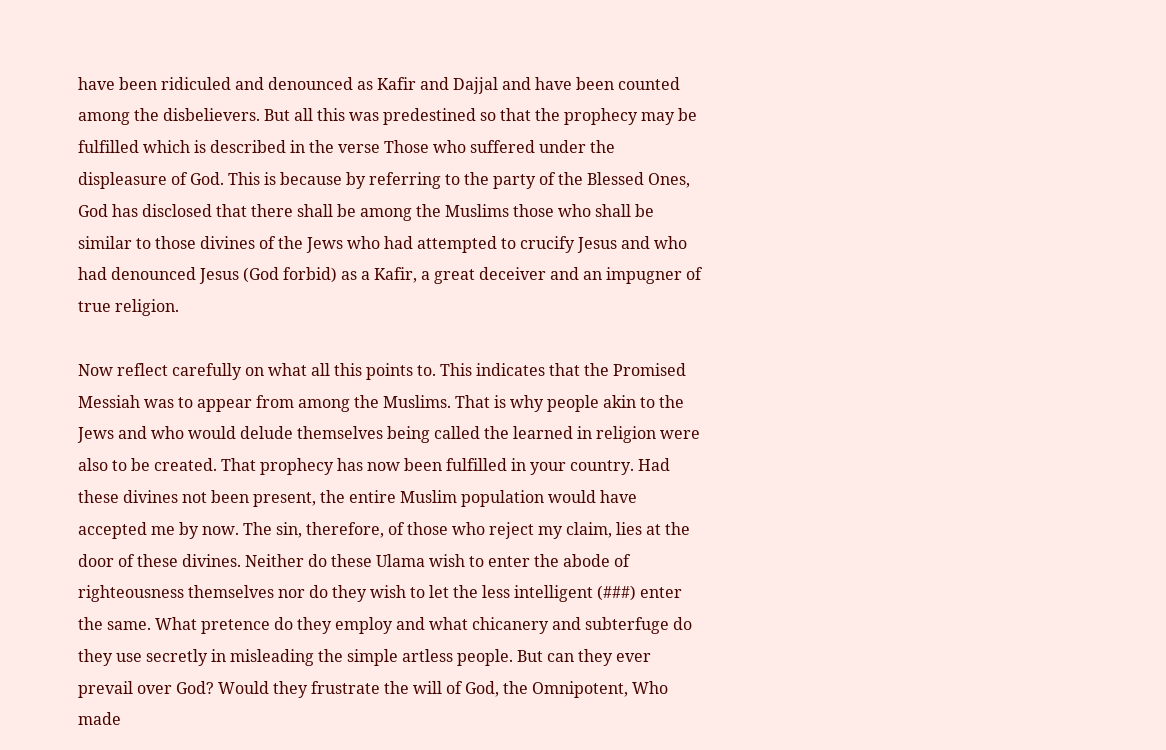have been ridiculed and denounced as Kafir and Dajjal and have been counted among the disbelievers. But all this was predestined so that the prophecy may be fulfilled which is described in the verse Those who suffered under the displeasure of God. This is because by referring to the party of the Blessed Ones, God has disclosed that there shall be among the Muslims those who shall be similar to those divines of the Jews who had attempted to crucify Jesus and who had denounced Jesus (God forbid) as a Kafir, a great deceiver and an impugner of true religion.

Now reflect carefully on what all this points to. This indicates that the Promised Messiah was to appear from among the Muslims. That is why people akin to the Jews and who would delude themselves being called the learned in religion were also to be created. That prophecy has now been fulfilled in your country. Had these divines not been present, the entire Muslim population would have accepted me by now. The sin, therefore, of those who reject my claim, lies at the door of these divines. Neither do these Ulama wish to enter the abode of righteousness themselves nor do they wish to let the less intelligent (###) enter the same. What pretence do they employ and what chicanery and subterfuge do they use secretly in misleading the simple artless people. But can they ever prevail over God? Would they frustrate the will of God, the Omnipotent, Who made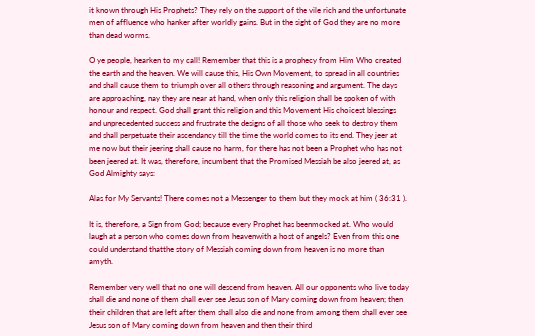it known through His Prophets? They rely on the support of the vile rich and the unfortunate men of affluence who hanker after worldly gains. But in the sight of God they are no more than dead worms.

O ye people, hearken to my call! Remember that this is a prophecy from Him Who created the earth and the heaven. We will cause this, His Own Movement, to spread in all countries and shall cause them to triumph over all others through reasoning and argument. The days are approaching, nay they are near at hand, when only this religion shall be spoken of with honour and respect. God shall grant this religion and this Movement His choicest blessings and unprecedented success and frustrate the designs of all those who seek to destroy them and shall perpetuate their ascendancy till the time the world comes to its end. They jeer at me now but their jeering shall cause no harm, for there has not been a Prophet who has not been jeered at. It was, therefore, incumbent that the Promised Messiah be also jeered at, as God Almighty says:

Alas for My Servants! There comes not a Messenger to them but they mock at him ( 36:31 ).

It is, therefore, a Sign from God; because every Prophet has beenmocked at. Who would laugh at a person who comes down from heavenwith a host of angels? Even from this one could understand thatthe story of Messiah coming down from heaven is no more than amyth.

Remember very well that no one will descend from heaven. All our opponents who live today shall die and none of them shall ever see Jesus son of Mary coming down from heaven; then their children that are left after them shall also die and none from among them shall ever see Jesus son of Mary coming down from heaven and then their third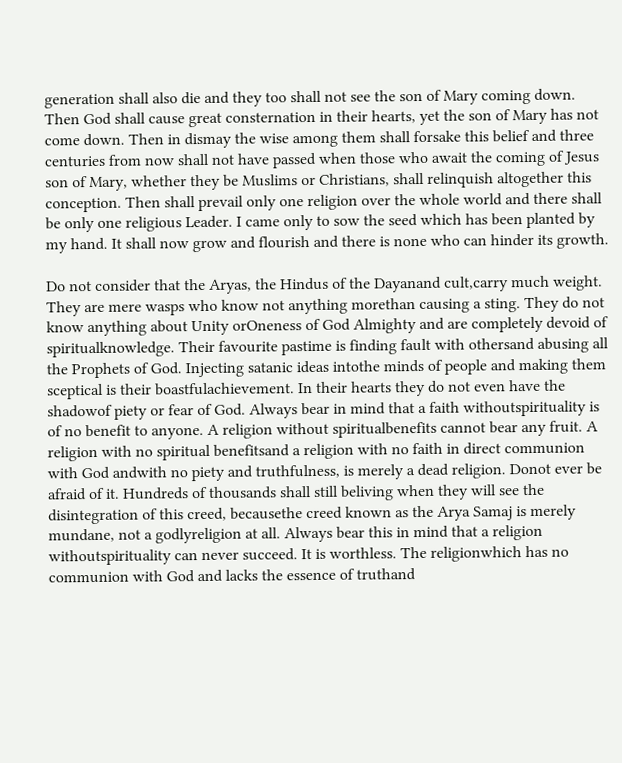generation shall also die and they too shall not see the son of Mary coming down. Then God shall cause great consternation in their hearts, yet the son of Mary has not come down. Then in dismay the wise among them shall forsake this belief and three centuries from now shall not have passed when those who await the coming of Jesus son of Mary, whether they be Muslims or Christians, shall relinquish altogether this conception. Then shall prevail only one religion over the whole world and there shall be only one religious Leader. I came only to sow the seed which has been planted by my hand. It shall now grow and flourish and there is none who can hinder its growth.

Do not consider that the Aryas, the Hindus of the Dayanand cult,carry much weight. They are mere wasps who know not anything morethan causing a sting. They do not know anything about Unity orOneness of God Almighty and are completely devoid of spiritualknowledge. Their favourite pastime is finding fault with othersand abusing all the Prophets of God. Injecting satanic ideas intothe minds of people and making them sceptical is their boastfulachievement. In their hearts they do not even have the shadowof piety or fear of God. Always bear in mind that a faith withoutspirituality is of no benefit to anyone. A religion without spiritualbenefits cannot bear any fruit. A religion with no spiritual benefitsand a religion with no faith in direct communion with God andwith no piety and truthfulness, is merely a dead religion. Donot ever be afraid of it. Hundreds of thousands shall still beliving when they will see the disintegration of this creed, becausethe creed known as the Arya Samaj is merely mundane, not a godlyreligion at all. Always bear this in mind that a religion withoutspirituality can never succeed. It is worthless. The religionwhich has no communion with God and lacks the essence of truthand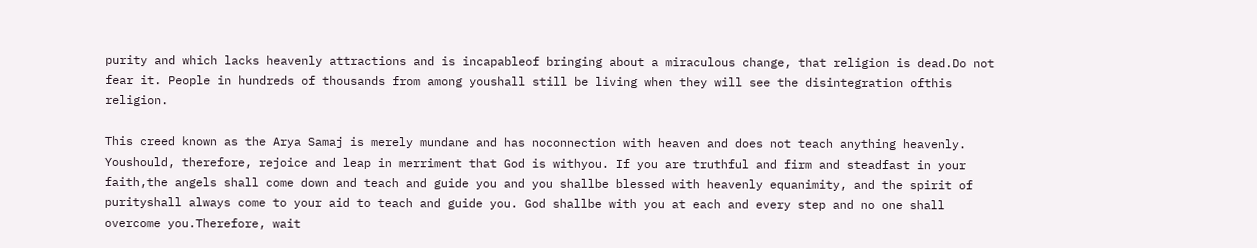purity and which lacks heavenly attractions and is incapableof bringing about a miraculous change, that religion is dead.Do not fear it. People in hundreds of thousands from among youshall still be living when they will see the disintegration ofthis religion.

This creed known as the Arya Samaj is merely mundane and has noconnection with heaven and does not teach anything heavenly. Youshould, therefore, rejoice and leap in merriment that God is withyou. If you are truthful and firm and steadfast in your faith,the angels shall come down and teach and guide you and you shallbe blessed with heavenly equanimity, and the spirit of purityshall always come to your aid to teach and guide you. God shallbe with you at each and every step and no one shall overcome you.Therefore, wait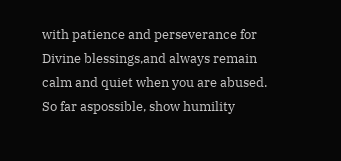with patience and perseverance for Divine blessings,and always remain calm and quiet when you are abused. So far aspossible, show humility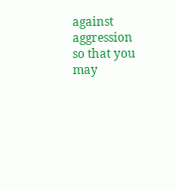against aggression so that you may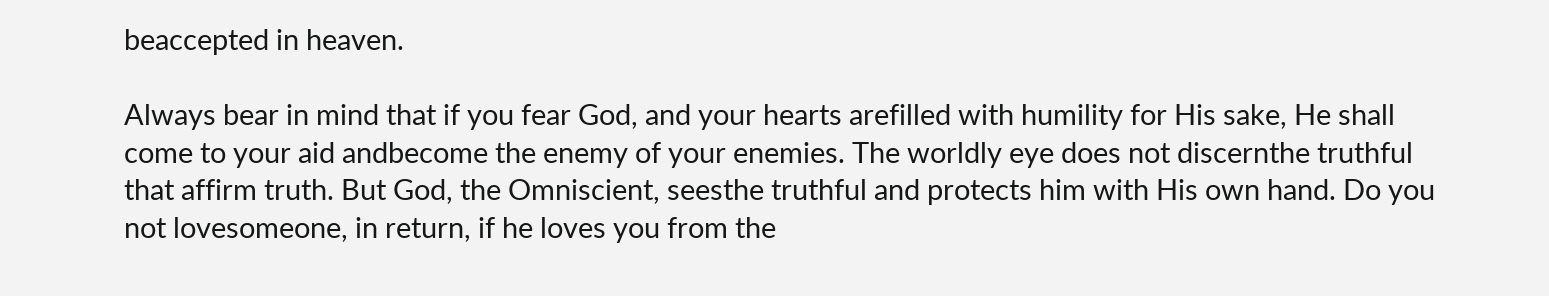beaccepted in heaven.

Always bear in mind that if you fear God, and your hearts arefilled with humility for His sake, He shall come to your aid andbecome the enemy of your enemies. The worldly eye does not discernthe truthful that affirm truth. But God, the Omniscient, seesthe truthful and protects him with His own hand. Do you not lovesomeone, in return, if he loves you from the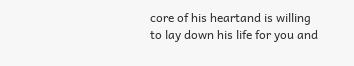core of his heartand is willing to lay down his life for you and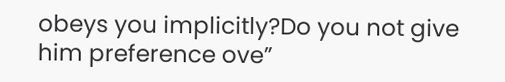obeys you implicitly?Do you not give him preference ove”